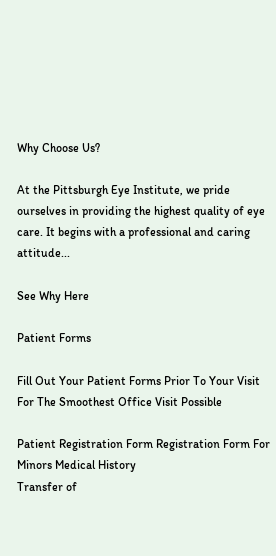Why Choose Us?

At the Pittsburgh Eye Institute, we pride ourselves in providing the highest quality of eye care. It begins with a professional and caring attitude...

See Why Here

Patient Forms

Fill Out Your Patient Forms Prior To Your Visit For The Smoothest Office Visit Possible

Patient Registration Form Registration Form For Minors Medical History
Transfer of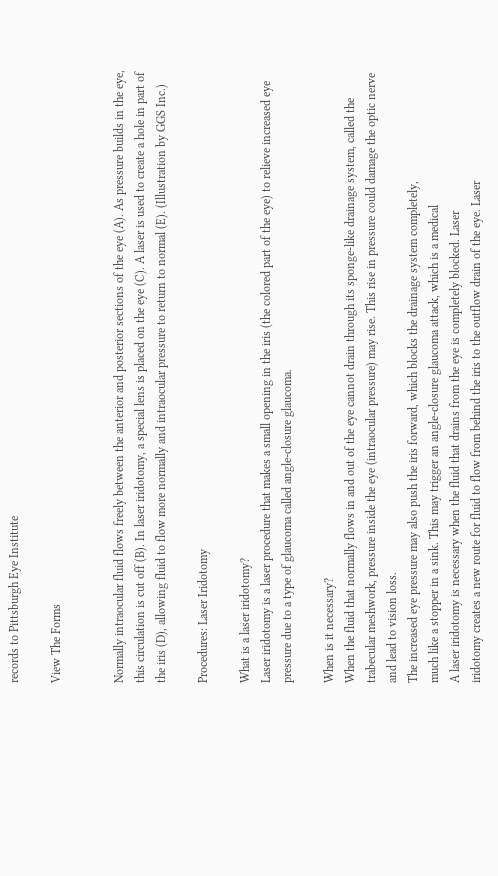records to Pittsburgh Eye Institute

View The Forms


Normally intraocular fluid flows freely between the anterior and posterior sections of the eye (A). As pressure builds in the eye, this circulation is cut off (B). In laser iridotomy, a special lens is placed on the eye (C). A laser is used to create a hole in part of the iris (D), allowing fluid to flow more normally and intraocular pressure to return to normal (E). (Illustration by GGS Inc.)

Procedures: Laser Iridotomy

What is a laser iridotomy?
Laser iridotomy is a laser procedure that makes a small opening in the iris (the colored part of the eye) to relieve increased eye pressure due to a type of glaucoma called angle-closure glaucoma.

When is it necessary?
When the fluid that normally flows in and out of the eye cannot drain through its sponge-like drainage system, called the trabecular meshwork, pressure inside the eye (intraocular pressure) may rise. This rise in pressure could damage the optic nerve and lead to vision loss.
The increased eye pressure may also push the iris forward, which blocks the drainage system completely,
much like a stopper in a sink. This may trigger an angle-closure glaucoma attack, which is a medical
A laser iridotomy is necessary when the fluid that drains from the eye is completely blocked. Laser
iridotomy creates a new route for fluid to flow from behind the iris to the outflow drain of the eye. Laser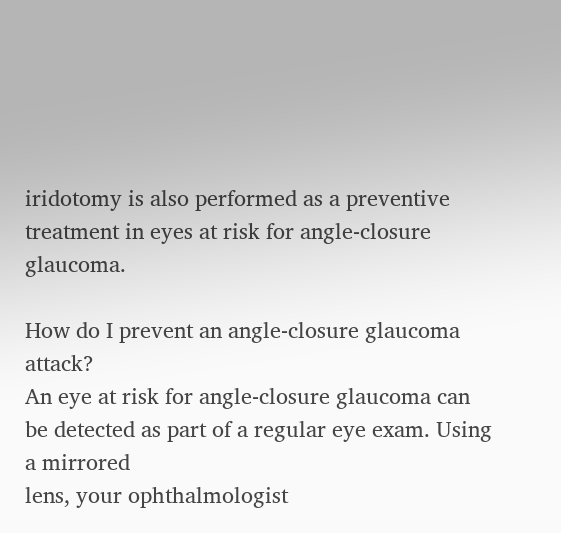iridotomy is also performed as a preventive treatment in eyes at risk for angle-closure glaucoma.

How do I prevent an angle-closure glaucoma attack?
An eye at risk for angle-closure glaucoma can be detected as part of a regular eye exam. Using a mirrored
lens, your ophthalmologist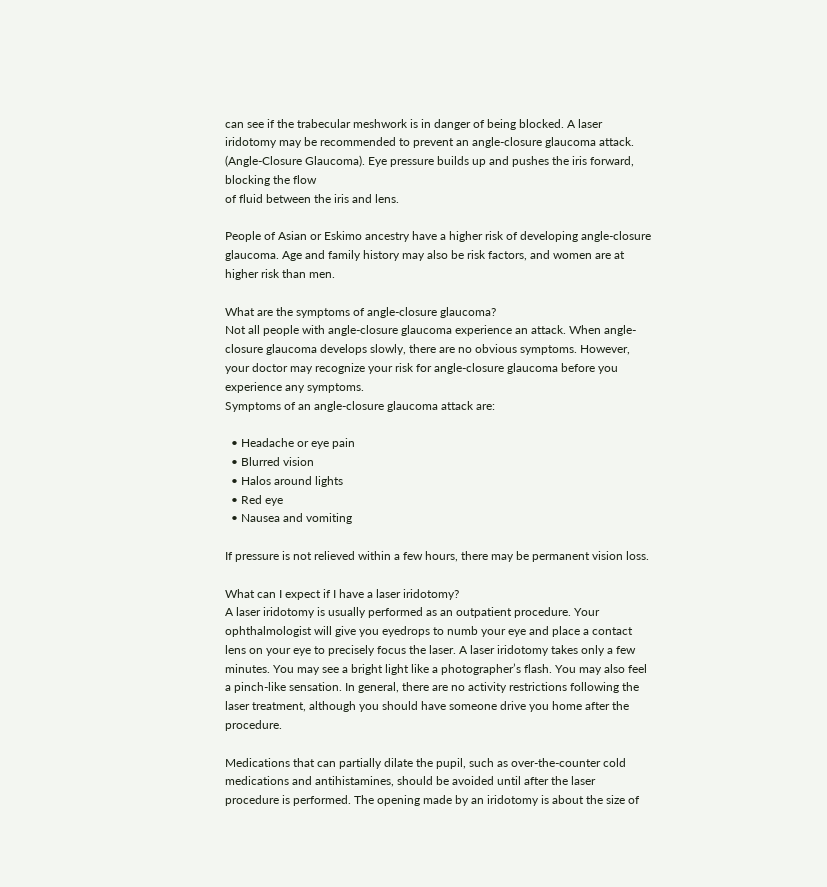can see if the trabecular meshwork is in danger of being blocked. A laser
iridotomy may be recommended to prevent an angle-closure glaucoma attack.
(Angle-Closure Glaucoma). Eye pressure builds up and pushes the iris forward, blocking the flow
of fluid between the iris and lens.

People of Asian or Eskimo ancestry have a higher risk of developing angle-closure glaucoma. Age and family history may also be risk factors, and women are at higher risk than men.

What are the symptoms of angle-closure glaucoma?
Not all people with angle-closure glaucoma experience an attack. When angle-closure glaucoma develops slowly, there are no obvious symptoms. However,
your doctor may recognize your risk for angle-closure glaucoma before you experience any symptoms.
Symptoms of an angle-closure glaucoma attack are:

  • Headache or eye pain
  • Blurred vision
  • Halos around lights
  • Red eye
  • Nausea and vomiting

If pressure is not relieved within a few hours, there may be permanent vision loss.

What can I expect if I have a laser iridotomy?
A laser iridotomy is usually performed as an outpatient procedure. Your ophthalmologist will give you eyedrops to numb your eye and place a contact lens on your eye to precisely focus the laser. A laser iridotomy takes only a few minutes. You may see a bright light like a photographer’s flash. You may also feel a pinch-like sensation. In general, there are no activity restrictions following the laser treatment, although you should have someone drive you home after the procedure.

Medications that can partially dilate the pupil, such as over-the-counter cold medications and antihistamines, should be avoided until after the laser procedure is performed. The opening made by an iridotomy is about the size of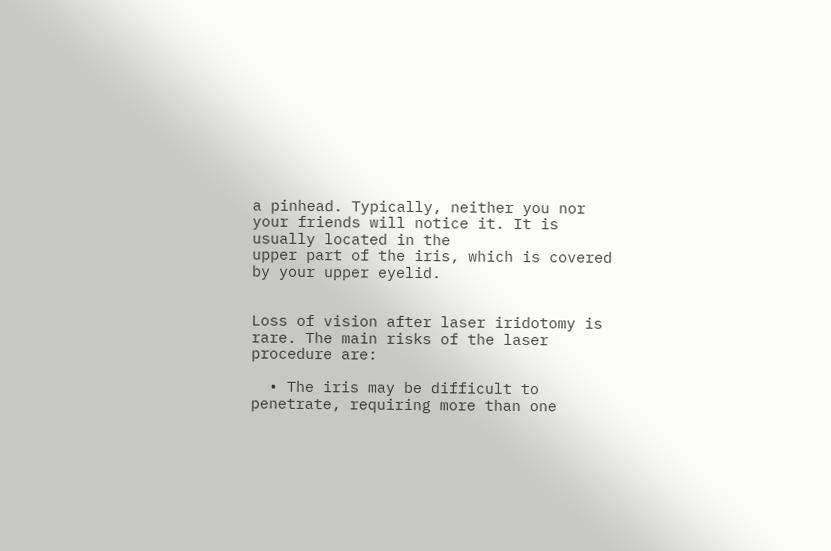a pinhead. Typically, neither you nor your friends will notice it. It is usually located in the
upper part of the iris, which is covered by your upper eyelid.


Loss of vision after laser iridotomy is rare. The main risks of the laser procedure are:

  • The iris may be difficult to penetrate, requiring more than one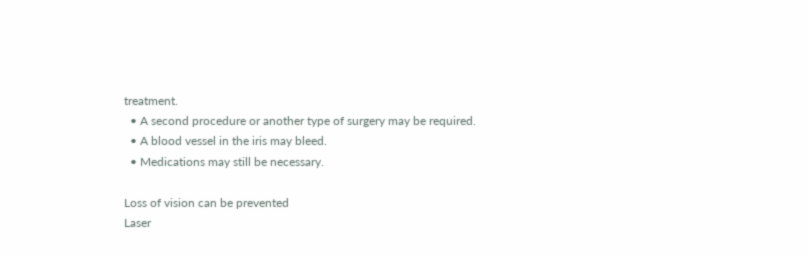treatment.
  • A second procedure or another type of surgery may be required.
  • A blood vessel in the iris may bleed.
  • Medications may still be necessary.

Loss of vision can be prevented
Laser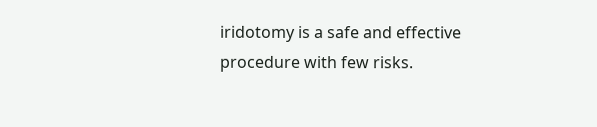iridotomy is a safe and effective procedure with few risks.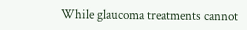While glaucoma treatments cannot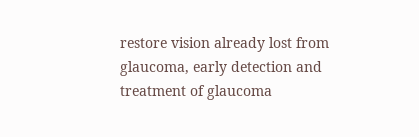restore vision already lost from glaucoma, early detection and treatment of glaucoma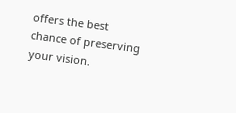offers the best chance of preserving your vision.